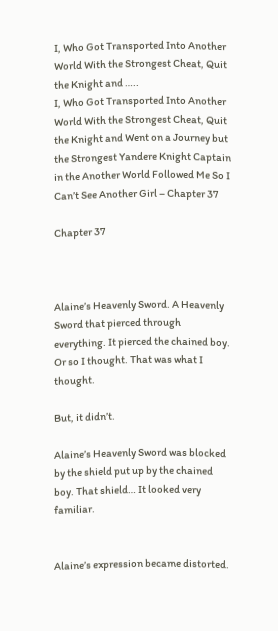I, Who Got Transported Into Another World With the Strongest Cheat, Quit the Knight and …..
I, Who Got Transported Into Another World With the Strongest Cheat, Quit the Knight and Went on a Journey but the Strongest Yandere Knight Captain in the Another World Followed Me So I Can’t See Another Girl – Chapter 37

Chapter 37



Alaine’s Heavenly Sword. A Heavenly Sword that pierced through everything. It pierced the chained boy. Or so I thought. That was what I thought.

But, it didn’t.

Alaine’s Heavenly Sword was blocked by the shield put up by the chained boy. That shield… It looked very familiar.


Alaine’s expression became distorted.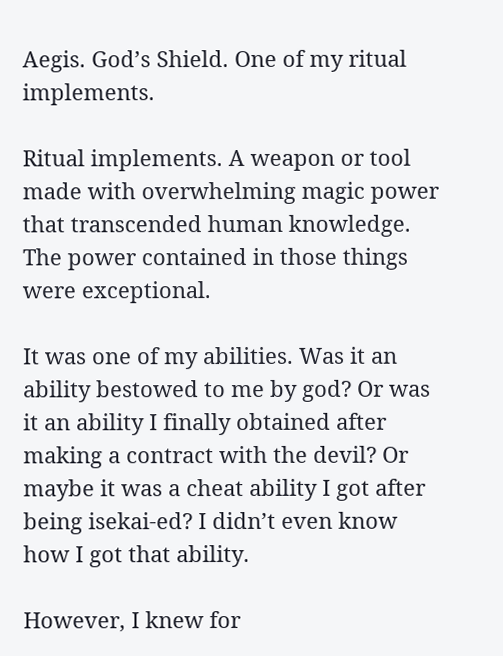Aegis. God’s Shield. One of my ritual implements.

Ritual implements. A weapon or tool made with overwhelming magic power that transcended human knowledge. The power contained in those things were exceptional.

It was one of my abilities. Was it an ability bestowed to me by god? Or was it an ability I finally obtained after making a contract with the devil? Or maybe it was a cheat ability I got after being isekai-ed? I didn’t even know how I got that ability.

However, I knew for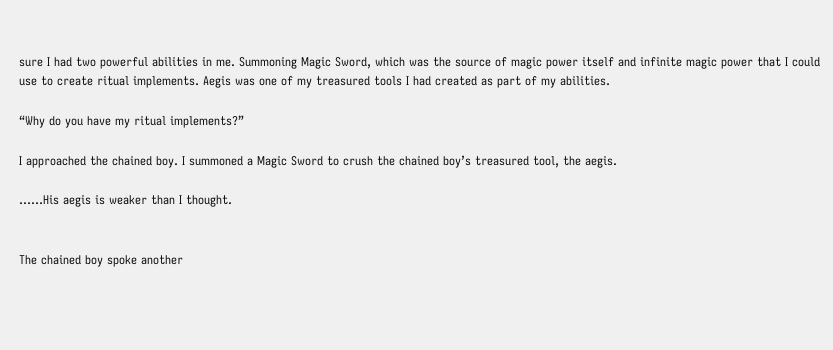sure I had two powerful abilities in me. Summoning Magic Sword, which was the source of magic power itself and infinite magic power that I could use to create ritual implements. Aegis was one of my treasured tools I had created as part of my abilities.

“Why do you have my ritual implements?”

I approached the chained boy. I summoned a Magic Sword to crush the chained boy’s treasured tool, the aegis.

……His aegis is weaker than I thought.


The chained boy spoke another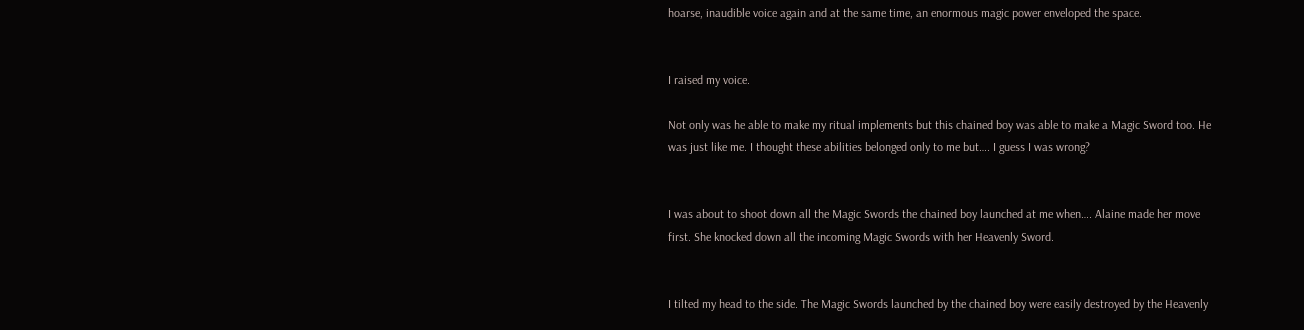hoarse, inaudible voice again and at the same time, an enormous magic power enveloped the space.


I raised my voice.

Not only was he able to make my ritual implements but this chained boy was able to make a Magic Sword too. He was just like me. I thought these abilities belonged only to me but…. I guess I was wrong?


I was about to shoot down all the Magic Swords the chained boy launched at me when…. Alaine made her move first. She knocked down all the incoming Magic Swords with her Heavenly Sword.


I tilted my head to the side. The Magic Swords launched by the chained boy were easily destroyed by the Heavenly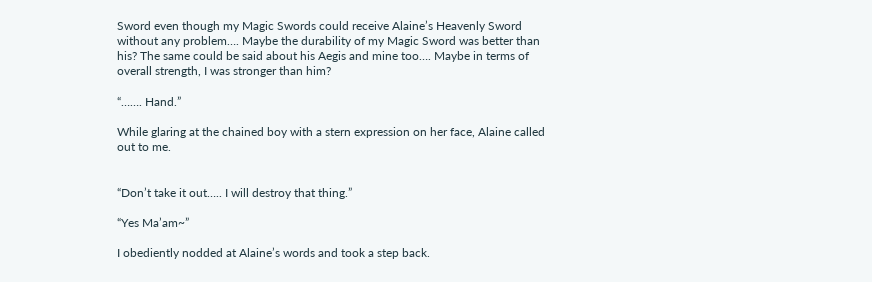Sword even though my Magic Swords could receive Alaine’s Heavenly Sword without any problem…. Maybe the durability of my Magic Sword was better than his? The same could be said about his Aegis and mine too…. Maybe in terms of overall strength, I was stronger than him?

“……. Hand.”

While glaring at the chained boy with a stern expression on her face, Alaine called out to me.


“Don’t take it out….. I will destroy that thing.”

“Yes Ma’am~”

I obediently nodded at Alaine’s words and took a step back.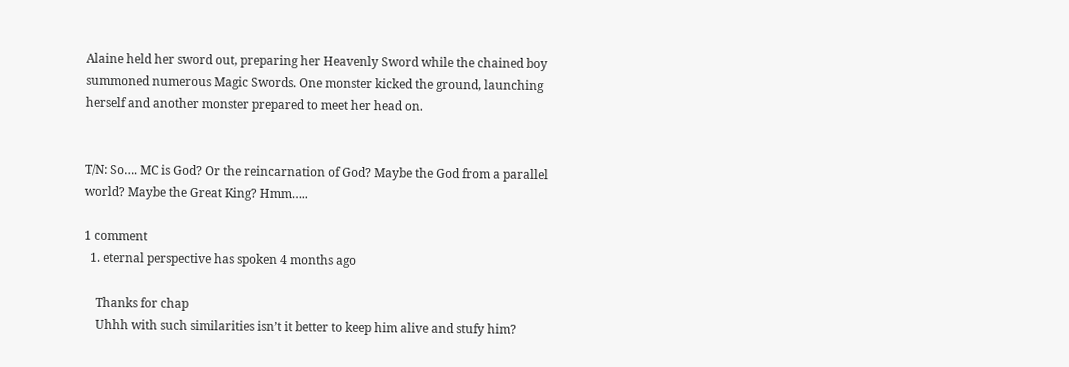Alaine held her sword out, preparing her Heavenly Sword while the chained boy summoned numerous Magic Swords. One monster kicked the ground, launching herself and another monster prepared to meet her head on.


T/N: So…. MC is God? Or the reincarnation of God? Maybe the God from a parallel world? Maybe the Great King? Hmm…..

1 comment
  1. eternal perspective has spoken 4 months ago

    Thanks for chap
    Uhhh with such similarities isn’t it better to keep him alive and stufy him?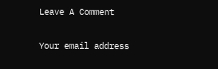Leave A Comment

Your email address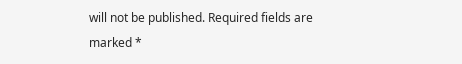will not be published. Required fields are marked *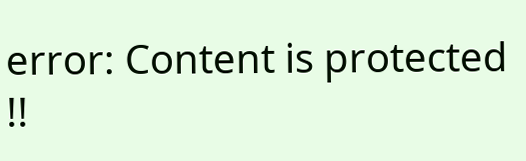error: Content is protected !!